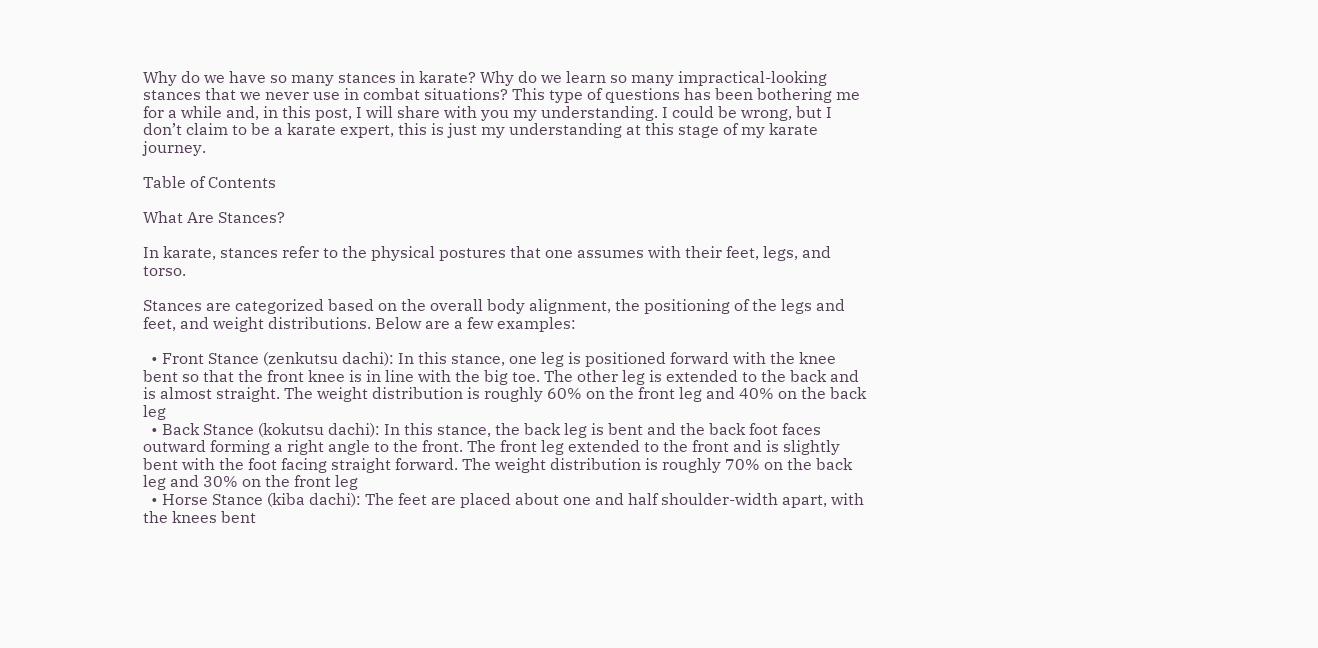Why do we have so many stances in karate? Why do we learn so many impractical-looking stances that we never use in combat situations? This type of questions has been bothering me for a while and, in this post, I will share with you my understanding. I could be wrong, but I don’t claim to be a karate expert, this is just my understanding at this stage of my karate journey.

Table of Contents

What Are Stances?

In karate, stances refer to the physical postures that one assumes with their feet, legs, and torso.

Stances are categorized based on the overall body alignment, the positioning of the legs and feet, and weight distributions. Below are a few examples:

  • Front Stance (zenkutsu dachi): In this stance, one leg is positioned forward with the knee bent so that the front knee is in line with the big toe. The other leg is extended to the back and is almost straight. The weight distribution is roughly 60% on the front leg and 40% on the back leg
  • Back Stance (kokutsu dachi): In this stance, the back leg is bent and the back foot faces outward forming a right angle to the front. The front leg extended to the front and is slightly bent with the foot facing straight forward. The weight distribution is roughly 70% on the back leg and 30% on the front leg
  • Horse Stance (kiba dachi): The feet are placed about one and half shoulder-width apart, with the knees bent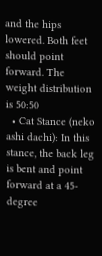and the hips lowered. Both feet should point forward. The weight distribution is 50:50
  • Cat Stance (neko ashi dachi): In this stance, the back leg is bent and point forward at a 45-degree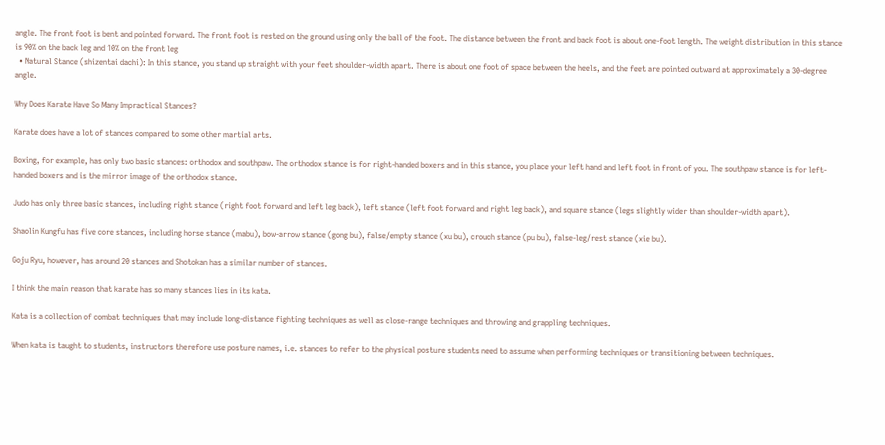angle. The front foot is bent and pointed forward. The front foot is rested on the ground using only the ball of the foot. The distance between the front and back foot is about one-foot length. The weight distribution in this stance is 90% on the back leg and 10% on the front leg
  • Natural Stance (shizentai dachi): In this stance, you stand up straight with your feet shoulder-width apart. There is about one foot of space between the heels, and the feet are pointed outward at approximately a 30-degree angle.

Why Does Karate Have So Many Impractical Stances?

Karate does have a lot of stances compared to some other martial arts.

Boxing, for example, has only two basic stances: orthodox and southpaw. The orthodox stance is for right-handed boxers and in this stance, you place your left hand and left foot in front of you. The southpaw stance is for left-handed boxers and is the mirror image of the orthodox stance.

Judo has only three basic stances, including right stance (right foot forward and left leg back), left stance (left foot forward and right leg back), and square stance (legs slightly wider than shoulder-width apart).

Shaolin Kungfu has five core stances, including horse stance (mabu), bow-arrow stance (gong bu), false/empty stance (xu bu), crouch stance (pu bu), false-leg/rest stance (xie bu).

Goju Ryu, however, has around 20 stances and Shotokan has a similar number of stances.

I think the main reason that karate has so many stances lies in its kata.

Kata is a collection of combat techniques that may include long-distance fighting techniques as well as close-range techniques and throwing and grappling techniques.

When kata is taught to students, instructors therefore use posture names, i.e. stances to refer to the physical posture students need to assume when performing techniques or transitioning between techniques.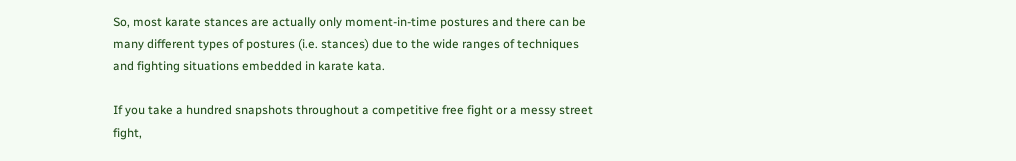So, most karate stances are actually only moment-in-time postures and there can be many different types of postures (i.e. stances) due to the wide ranges of techniques and fighting situations embedded in karate kata.

If you take a hundred snapshots throughout a competitive free fight or a messy street fight,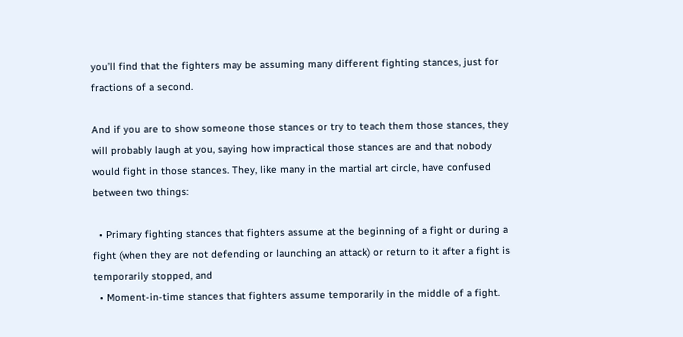you’ll find that the fighters may be assuming many different fighting stances, just for fractions of a second.

And if you are to show someone those stances or try to teach them those stances, they will probably laugh at you, saying how impractical those stances are and that nobody would fight in those stances. They, like many in the martial art circle, have confused between two things:

  • Primary fighting stances that fighters assume at the beginning of a fight or during a fight (when they are not defending or launching an attack) or return to it after a fight is temporarily stopped, and
  • Moment-in-time stances that fighters assume temporarily in the middle of a fight.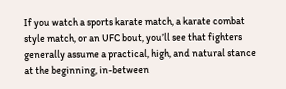If you watch a sports karate match, a karate combat style match, or an UFC bout, you’ll see that fighters generally assume a practical, high, and natural stance at the beginning, in-between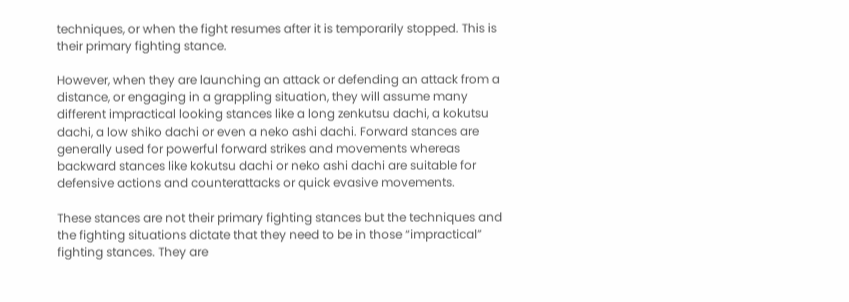techniques, or when the fight resumes after it is temporarily stopped. This is their primary fighting stance.

However, when they are launching an attack or defending an attack from a distance, or engaging in a grappling situation, they will assume many different impractical looking stances like a long zenkutsu dachi, a kokutsu dachi, a low shiko dachi or even a neko ashi dachi. Forward stances are generally used for powerful forward strikes and movements whereas backward stances like kokutsu dachi or neko ashi dachi are suitable for defensive actions and counterattacks or quick evasive movements.

These stances are not their primary fighting stances but the techniques and the fighting situations dictate that they need to be in those “impractical” fighting stances. They are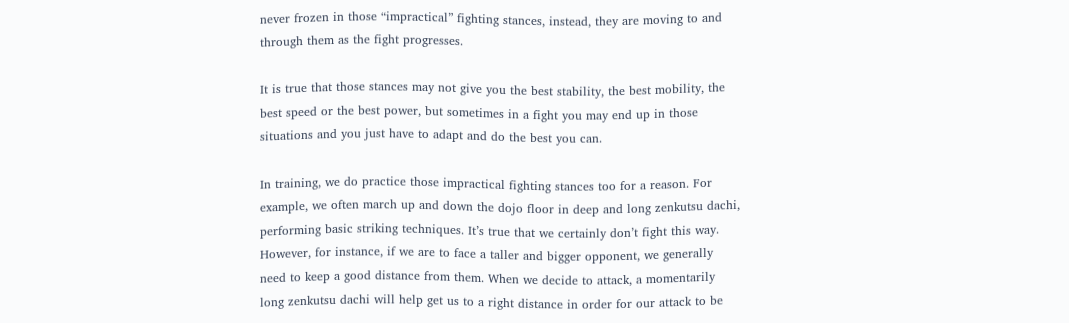never frozen in those “impractical” fighting stances, instead, they are moving to and through them as the fight progresses.

It is true that those stances may not give you the best stability, the best mobility, the best speed or the best power, but sometimes in a fight you may end up in those situations and you just have to adapt and do the best you can.

In training, we do practice those impractical fighting stances too for a reason. For example, we often march up and down the dojo floor in deep and long zenkutsu dachi, performing basic striking techniques. It’s true that we certainly don’t fight this way. However, for instance, if we are to face a taller and bigger opponent, we generally need to keep a good distance from them. When we decide to attack, a momentarily long zenkutsu dachi will help get us to a right distance in order for our attack to be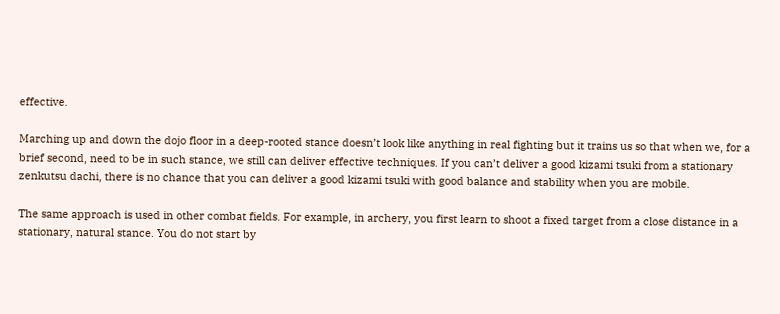effective.

Marching up and down the dojo floor in a deep-rooted stance doesn’t look like anything in real fighting but it trains us so that when we, for a brief second, need to be in such stance, we still can deliver effective techniques. If you can’t deliver a good kizami tsuki from a stationary zenkutsu dachi, there is no chance that you can deliver a good kizami tsuki with good balance and stability when you are mobile.

The same approach is used in other combat fields. For example, in archery, you first learn to shoot a fixed target from a close distance in a stationary, natural stance. You do not start by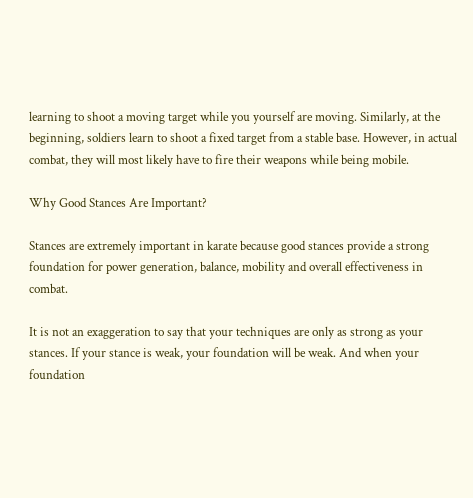learning to shoot a moving target while you yourself are moving. Similarly, at the beginning, soldiers learn to shoot a fixed target from a stable base. However, in actual combat, they will most likely have to fire their weapons while being mobile.

Why Good Stances Are Important?

Stances are extremely important in karate because good stances provide a strong foundation for power generation, balance, mobility and overall effectiveness in combat.

It is not an exaggeration to say that your techniques are only as strong as your stances. If your stance is weak, your foundation will be weak. And when your foundation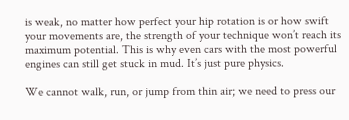is weak, no matter how perfect your hip rotation is or how swift your movements are, the strength of your technique won’t reach its maximum potential. This is why even cars with the most powerful engines can still get stuck in mud. It’s just pure physics.

We cannot walk, run, or jump from thin air; we need to press our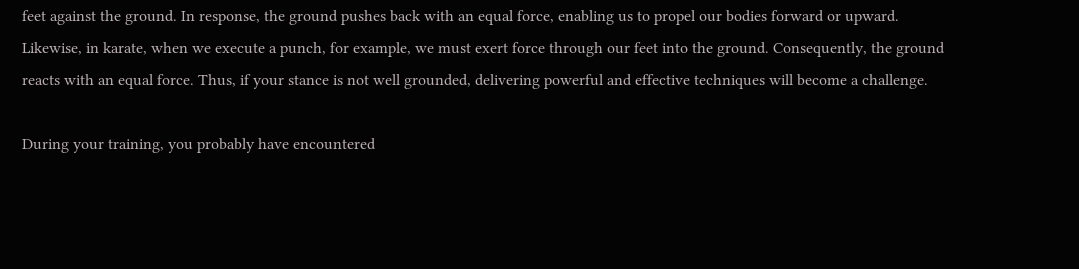feet against the ground. In response, the ground pushes back with an equal force, enabling us to propel our bodies forward or upward. Likewise, in karate, when we execute a punch, for example, we must exert force through our feet into the ground. Consequently, the ground reacts with an equal force. Thus, if your stance is not well grounded, delivering powerful and effective techniques will become a challenge.

During your training, you probably have encountered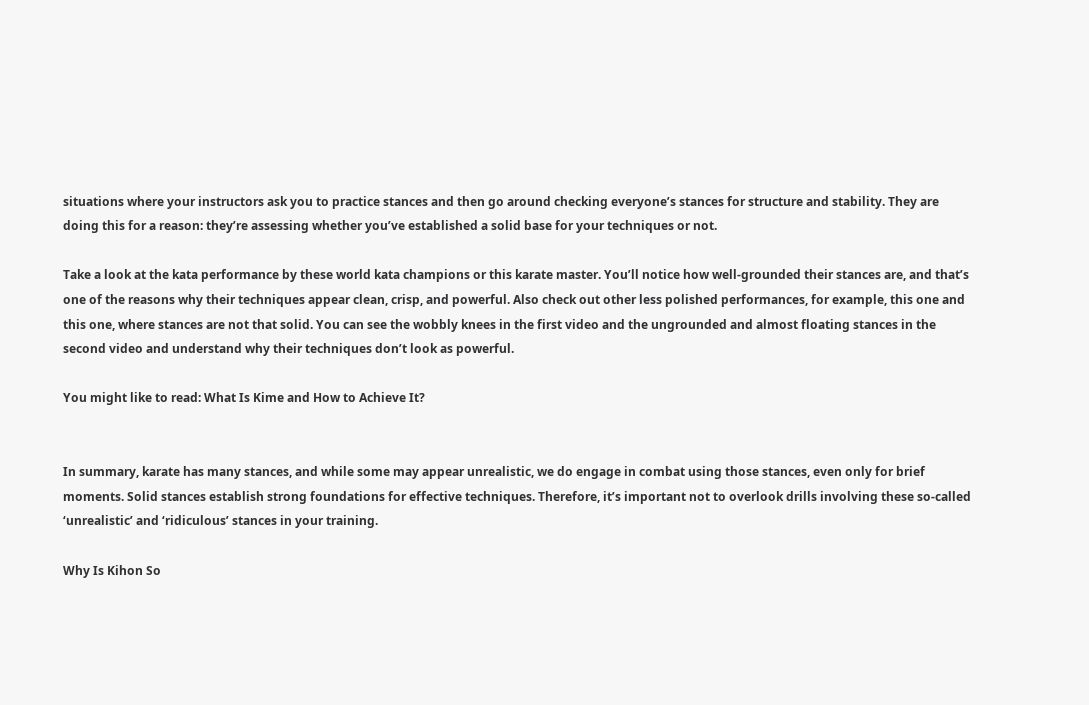situations where your instructors ask you to practice stances and then go around checking everyone’s stances for structure and stability. They are doing this for a reason: they’re assessing whether you’ve established a solid base for your techniques or not.

Take a look at the kata performance by these world kata champions or this karate master. You’ll notice how well-grounded their stances are, and that’s one of the reasons why their techniques appear clean, crisp, and powerful. Also check out other less polished performances, for example, this one and this one, where stances are not that solid. You can see the wobbly knees in the first video and the ungrounded and almost floating stances in the second video and understand why their techniques don’t look as powerful.

You might like to read: What Is Kime and How to Achieve It?


In summary, karate has many stances, and while some may appear unrealistic, we do engage in combat using those stances, even only for brief moments. Solid stances establish strong foundations for effective techniques. Therefore, it’s important not to overlook drills involving these so-called ‘unrealistic’ and ‘ridiculous’ stances in your training.

Why Is Kihon So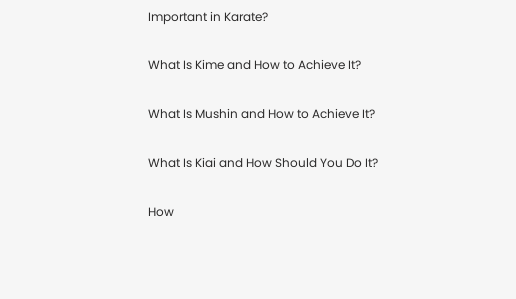Important in Karate?

What Is Kime and How to Achieve It?

What Is Mushin and How to Achieve It?

What Is Kiai and How Should You Do It?

How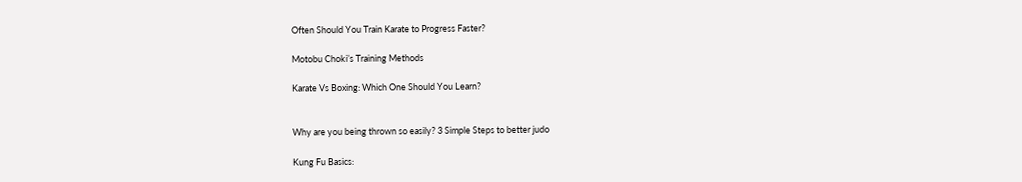Often Should You Train Karate to Progress Faster?

Motobu Choki’s Training Methods

Karate Vs Boxing: Which One Should You Learn?


Why are you being thrown so easily? 3 Simple Steps to better judo

Kung Fu Basics: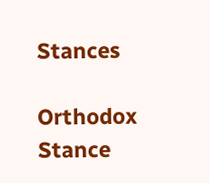Stances

Orthodox Stance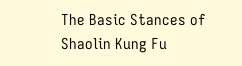The Basic Stances of Shaolin Kung Fu